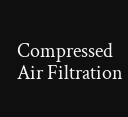Compressed Air Filtration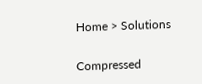Home > Solutions


Compressed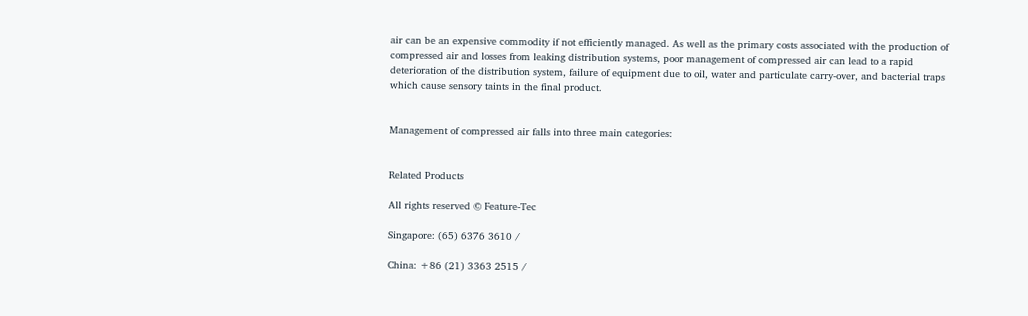air can be an expensive commodity if not efficiently managed. As well as the primary costs associated with the production of compressed air and losses from leaking distribution systems, poor management of compressed air can lead to a rapid deterioration of the distribution system, failure of equipment due to oil, water and particulate carry-over, and bacterial traps which cause sensory taints in the final product.


Management of compressed air falls into three main categories:


Related Products

All rights reserved © Feature-Tec

Singapore: (65) 6376 3610 /

China: +86 (21) 3363 2515 /